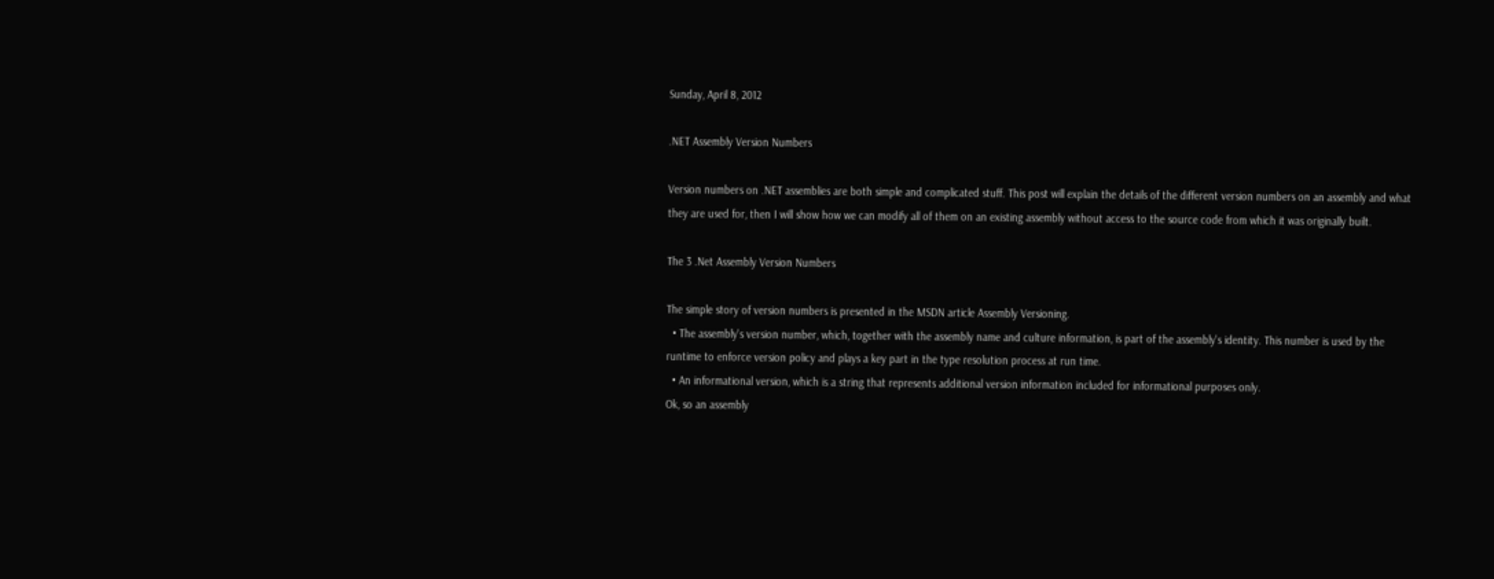Sunday, April 8, 2012

.NET Assembly Version Numbers

Version numbers on .NET assemblies are both simple and complicated stuff. This post will explain the details of the different version numbers on an assembly and what they are used for, then I will show how we can modify all of them on an existing assembly without access to the source code from which it was originally built.

The 3 .Net Assembly Version Numbers

The simple story of version numbers is presented in the MSDN article Assembly Versioning.
  • The assembly's version number, which, together with the assembly name and culture information, is part of the assembly's identity. This number is used by the runtime to enforce version policy and plays a key part in the type resolution process at run time.
  • An informational version, which is a string that represents additional version information included for informational purposes only.
Ok, so an assembly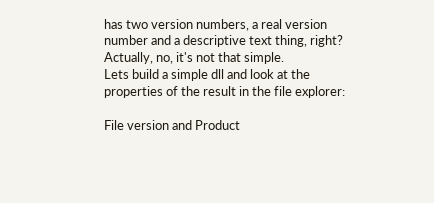has two version numbers, a real version number and a descriptive text thing, right?
Actually, no, it's not that simple.
Lets build a simple dll and look at the properties of the result in the file explorer:

File version and Product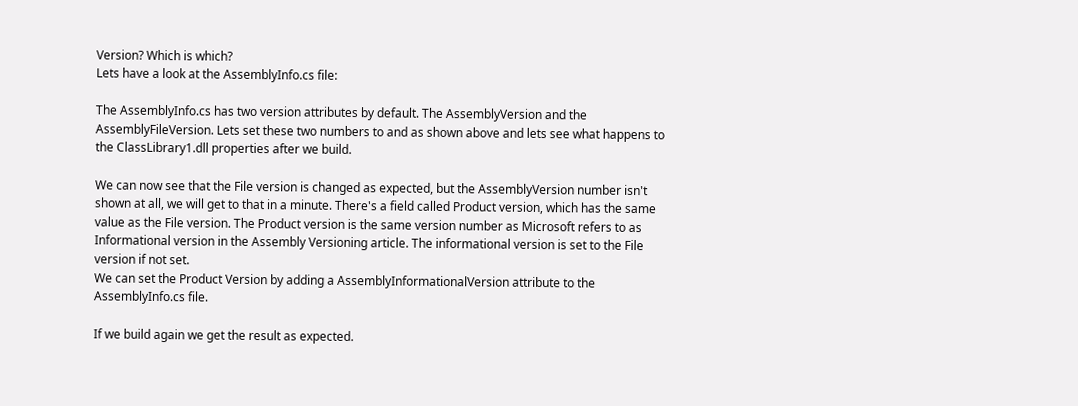Version? Which is which?
Lets have a look at the AssemblyInfo.cs file:

The AssemblyInfo.cs has two version attributes by default. The AssemblyVersion and the AssemblyFileVersion. Lets set these two numbers to and as shown above and lets see what happens to the ClassLibrary1.dll properties after we build.

We can now see that the File version is changed as expected, but the AssemblyVersion number isn't shown at all, we will get to that in a minute. There's a field called Product version, which has the same value as the File version. The Product version is the same version number as Microsoft refers to as Informational version in the Assembly Versioning article. The informational version is set to the File version if not set.
We can set the Product Version by adding a AssemblyInformationalVersion attribute to the AssemblyInfo.cs file.

If we build again we get the result as expected.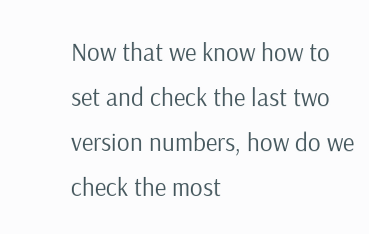Now that we know how to set and check the last two version numbers, how do we check the most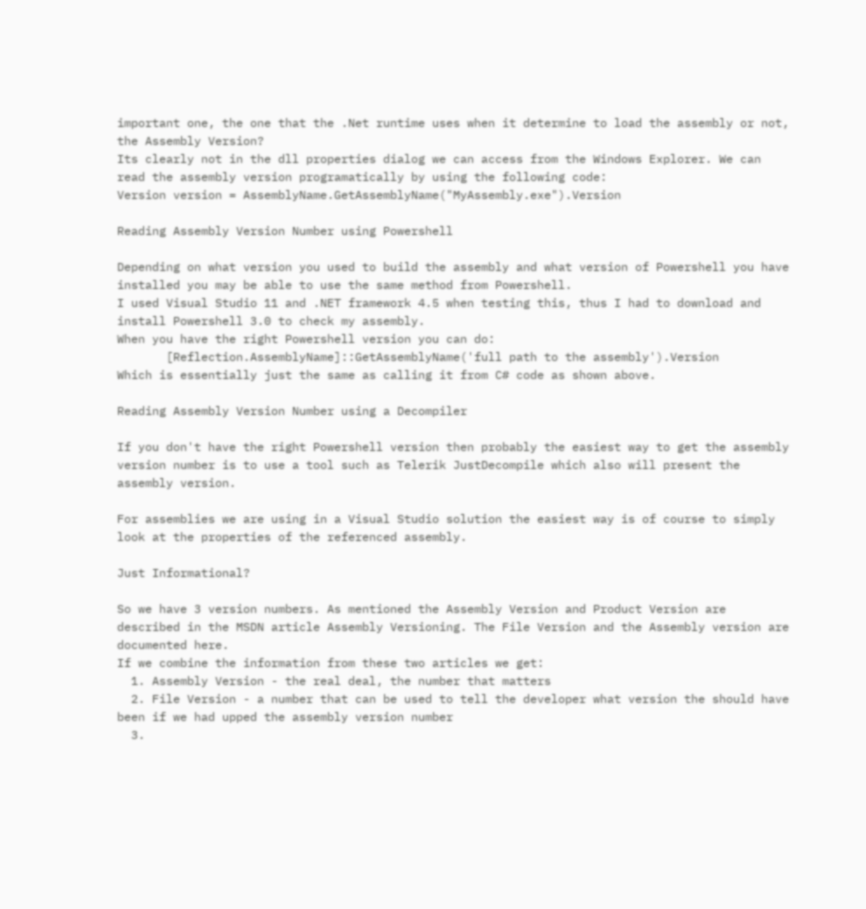important one, the one that the .Net runtime uses when it determine to load the assembly or not, the Assembly Version?
Its clearly not in the dll properties dialog we can access from the Windows Explorer. We can read the assembly version programatically by using the following code:
Version version = AssemblyName.GetAssemblyName("MyAssembly.exe").Version

Reading Assembly Version Number using Powershell

Depending on what version you used to build the assembly and what version of Powershell you have installed you may be able to use the same method from Powershell.
I used Visual Studio 11 and .NET framework 4.5 when testing this, thus I had to download and install Powershell 3.0 to check my assembly.
When you have the right Powershell version you can do:
       [Reflection.AssemblyName]::GetAssemblyName('full path to the assembly').Version
Which is essentially just the same as calling it from C# code as shown above.

Reading Assembly Version Number using a Decompiler

If you don't have the right Powershell version then probably the easiest way to get the assembly version number is to use a tool such as Telerik JustDecompile which also will present the assembly version.

For assemblies we are using in a Visual Studio solution the easiest way is of course to simply look at the properties of the referenced assembly.

Just Informational?

So we have 3 version numbers. As mentioned the Assembly Version and Product Version are described in the MSDN article Assembly Versioning. The File Version and the Assembly version are documented here.
If we combine the information from these two articles we get:
  1. Assembly Version - the real deal, the number that matters
  2. File Version - a number that can be used to tell the developer what version the should have been if we had upped the assembly version number
  3.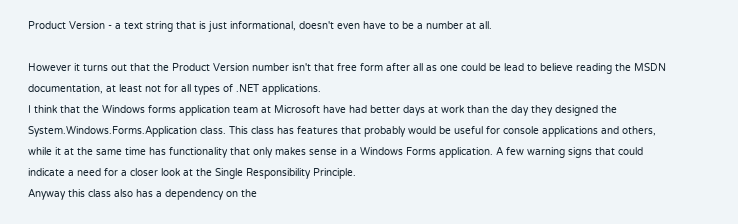Product Version - a text string that is just informational, doesn't even have to be a number at all.

However it turns out that the Product Version number isn't that free form after all as one could be lead to believe reading the MSDN documentation, at least not for all types of .NET applications.
I think that the Windows forms application team at Microsoft have had better days at work than the day they designed the System.Windows.Forms.Application class. This class has features that probably would be useful for console applications and others, while it at the same time has functionality that only makes sense in a Windows Forms application. A few warning signs that could indicate a need for a closer look at the Single Responsibility Principle.
Anyway this class also has a dependency on the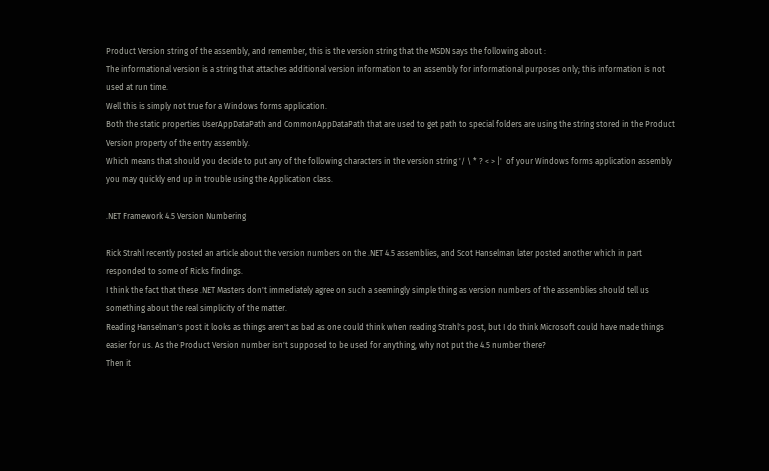Product Version string of the assembly, and remember, this is the version string that the MSDN says the following about :
The informational version is a string that attaches additional version information to an assembly for informational purposes only; this information is not used at run time.
Well this is simply not true for a Windows forms application.
Both the static properties UserAppDataPath and CommonAppDataPath that are used to get path to special folders are using the string stored in the Product Version property of the entry assembly.
Which means that should you decide to put any of the following characters in the version string '/ \ * ? < > |'  of your Windows forms application assembly you may quickly end up in trouble using the Application class.

.NET Framework 4.5 Version Numbering

Rick Strahl recently posted an article about the version numbers on the .NET 4.5 assemblies, and Scot Hanselman later posted another which in part responded to some of Ricks findings.
I think the fact that these .NET Masters don't immediately agree on such a seemingly simple thing as version numbers of the assemblies should tell us something about the real simplicity of the matter.
Reading Hanselman's post it looks as things aren't as bad as one could think when reading Strahl's post, but I do think Microsoft could have made things easier for us. As the Product Version number isn't supposed to be used for anything, why not put the 4.5 number there?
Then it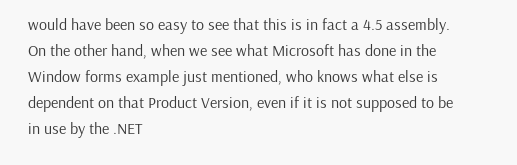would have been so easy to see that this is in fact a 4.5 assembly. On the other hand, when we see what Microsoft has done in the Window forms example just mentioned, who knows what else is dependent on that Product Version, even if it is not supposed to be in use by the .NET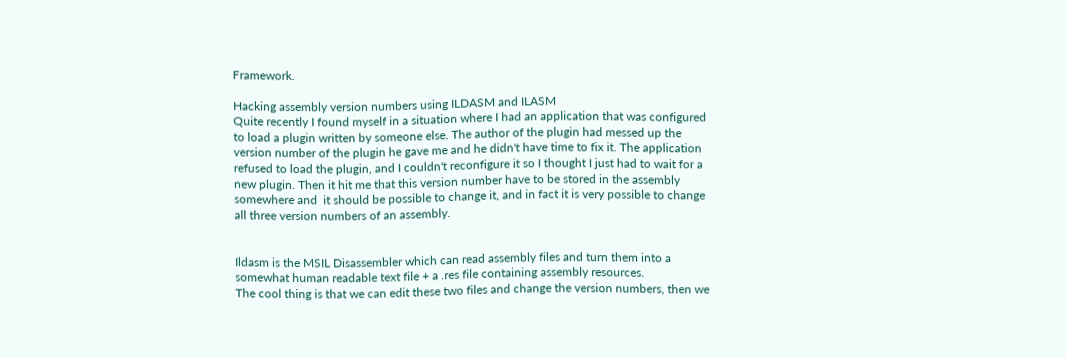Framework.

Hacking assembly version numbers using ILDASM and ILASM
Quite recently I found myself in a situation where I had an application that was configured to load a plugin written by someone else. The author of the plugin had messed up the version number of the plugin he gave me and he didn't have time to fix it. The application refused to load the plugin, and I couldn't reconfigure it so I thought I just had to wait for a new plugin. Then it hit me that this version number have to be stored in the assembly somewhere and  it should be possible to change it, and in fact it is very possible to change all three version numbers of an assembly.


Ildasm is the MSIL Disassembler which can read assembly files and turn them into a somewhat human readable text file + a .res file containing assembly resources.
The cool thing is that we can edit these two files and change the version numbers, then we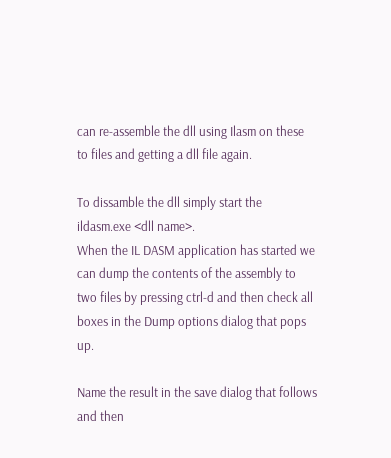can re-assemble the dll using Ilasm on these to files and getting a dll file again.

To dissamble the dll simply start the ildasm.exe <dll name>.
When the IL DASM application has started we can dump the contents of the assembly to two files by pressing ctrl-d and then check all boxes in the Dump options dialog that pops up.

Name the result in the save dialog that follows and then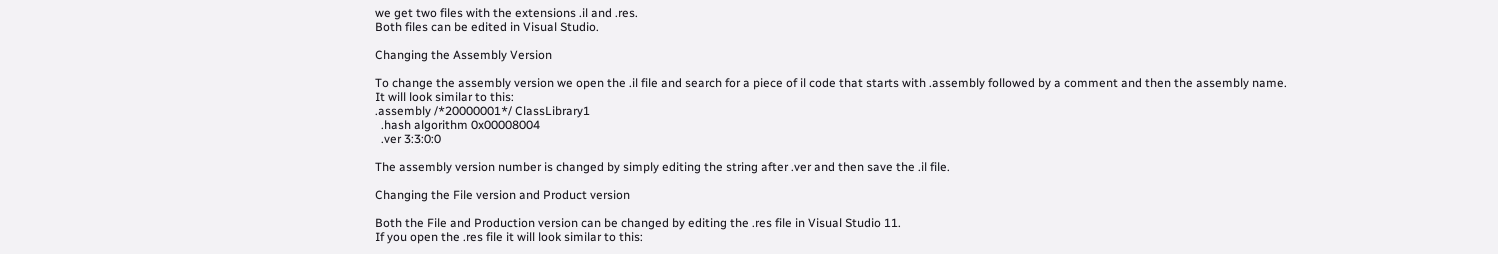we get two files with the extensions .il and .res.
Both files can be edited in Visual Studio.

Changing the Assembly Version

To change the assembly version we open the .il file and search for a piece of il code that starts with .assembly followed by a comment and then the assembly name.
It will look similar to this:
.assembly /*20000001*/ ClassLibrary1
  .hash algorithm 0x00008004
  .ver 3:3:0:0

The assembly version number is changed by simply editing the string after .ver and then save the .il file.

Changing the File version and Product version

Both the File and Production version can be changed by editing the .res file in Visual Studio 11.
If you open the .res file it will look similar to this: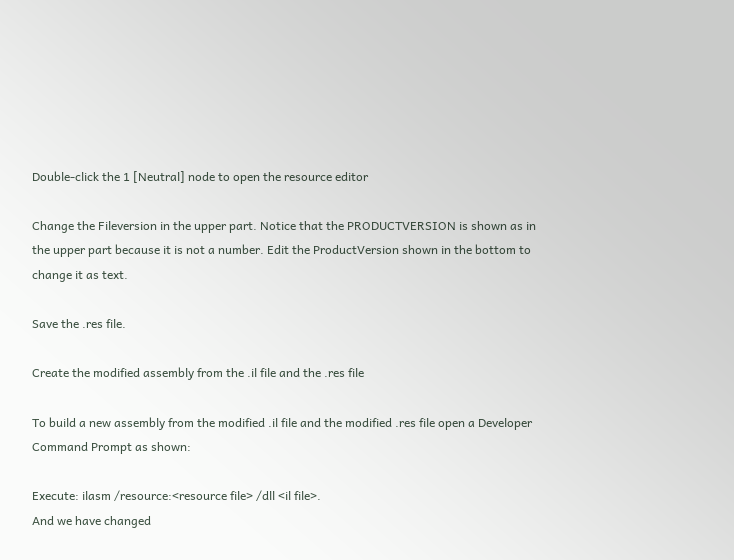Double-click the 1 [Neutral] node to open the resource editor

Change the Fileversion in the upper part. Notice that the PRODUCTVERSION is shown as in the upper part because it is not a number. Edit the ProductVersion shown in the bottom to change it as text.

Save the .res file.

Create the modified assembly from the .il file and the .res file

To build a new assembly from the modified .il file and the modified .res file open a Developer Command Prompt as shown:

Execute: ilasm /resource:<resource file> /dll <il file>.
And we have changed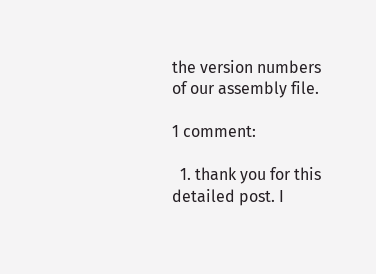the version numbers of our assembly file.

1 comment:

  1. thank you for this detailed post. I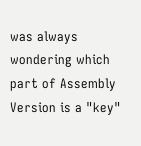was always wondering which part of Assembly Version is a "key"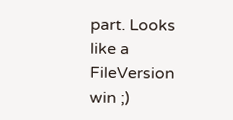part. Looks like a FileVersion win ;)